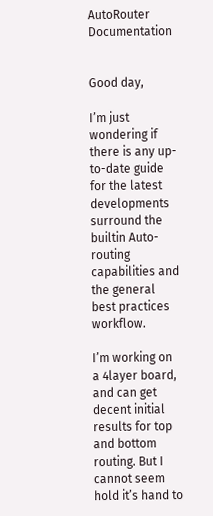AutoRouter Documentation


Good day,

I’m just wondering if there is any up-to-date guide for the latest developments surround the builtin Auto-routing capabilities and the general best practices workflow.

I’m working on a 4layer board, and can get decent initial results for top and bottom routing. But I cannot seem hold it’s hand to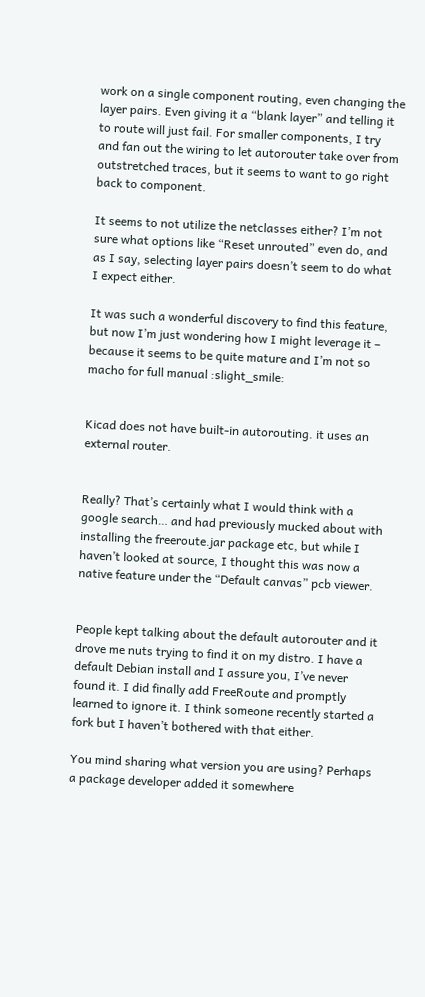work on a single component routing, even changing the layer pairs. Even giving it a “blank layer” and telling it to route will just fail. For smaller components, I try and fan out the wiring to let autorouter take over from outstretched traces, but it seems to want to go right back to component.

It seems to not utilize the netclasses either? I’m not sure what options like “Reset unrouted” even do, and as I say, selecting layer pairs doesn’t seem to do what I expect either.

It was such a wonderful discovery to find this feature, but now I’m just wondering how I might leverage it – because it seems to be quite mature and I’m not so macho for full manual :slight_smile:


Kicad does not have built-in autorouting. it uses an external router.


Really? That’s certainly what I would think with a google search… and had previously mucked about with installing the freeroute.jar package etc, but while I haven’t looked at source, I thought this was now a native feature under the “Default canvas” pcb viewer.


People kept talking about the default autorouter and it drove me nuts trying to find it on my distro. I have a default Debian install and I assure you, I’ve never found it. I did finally add FreeRoute and promptly learned to ignore it. I think someone recently started a fork but I haven’t bothered with that either.

You mind sharing what version you are using? Perhaps a package developer added it somewhere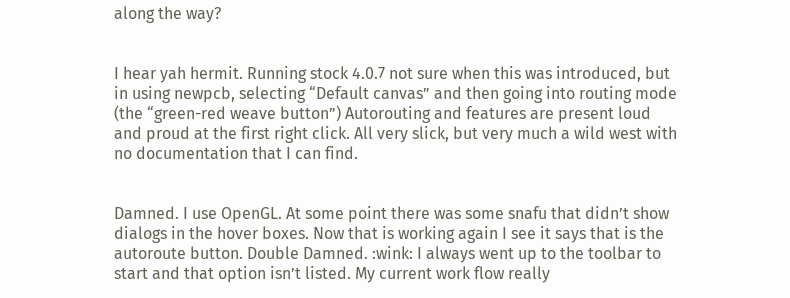along the way?


I hear yah hermit. Running stock 4.0.7 not sure when this was introduced, but in using newpcb, selecting “Default canvas” and then going into routing mode (the “green-red weave button”) Autorouting and features are present loud and proud at the first right click. All very slick, but very much a wild west with no documentation that I can find.


Damned. I use OpenGL. At some point there was some snafu that didn’t show dialogs in the hover boxes. Now that is working again I see it says that is the autoroute button. Double Damned. :wink: I always went up to the toolbar to start and that option isn’t listed. My current work flow really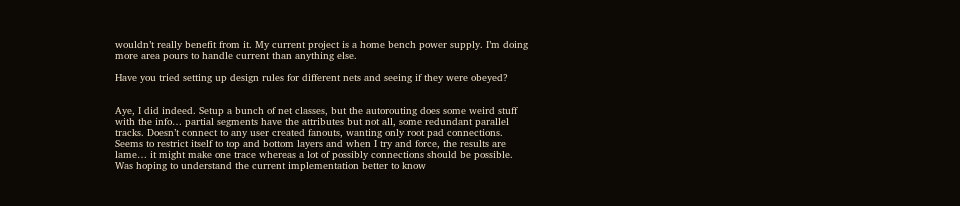wouldn’t really benefit from it. My current project is a home bench power supply. I’m doing more area pours to handle current than anything else.

Have you tried setting up design rules for different nets and seeing if they were obeyed?


Aye, I did indeed. Setup a bunch of net classes, but the autorouting does some weird stuff with the info… partial segments have the attributes but not all, some redundant parallel tracks. Doesn’t connect to any user created fanouts, wanting only root pad connections. Seems to restrict itself to top and bottom layers and when I try and force, the results are lame… it might make one trace whereas a lot of possibly connections should be possible. Was hoping to understand the current implementation better to know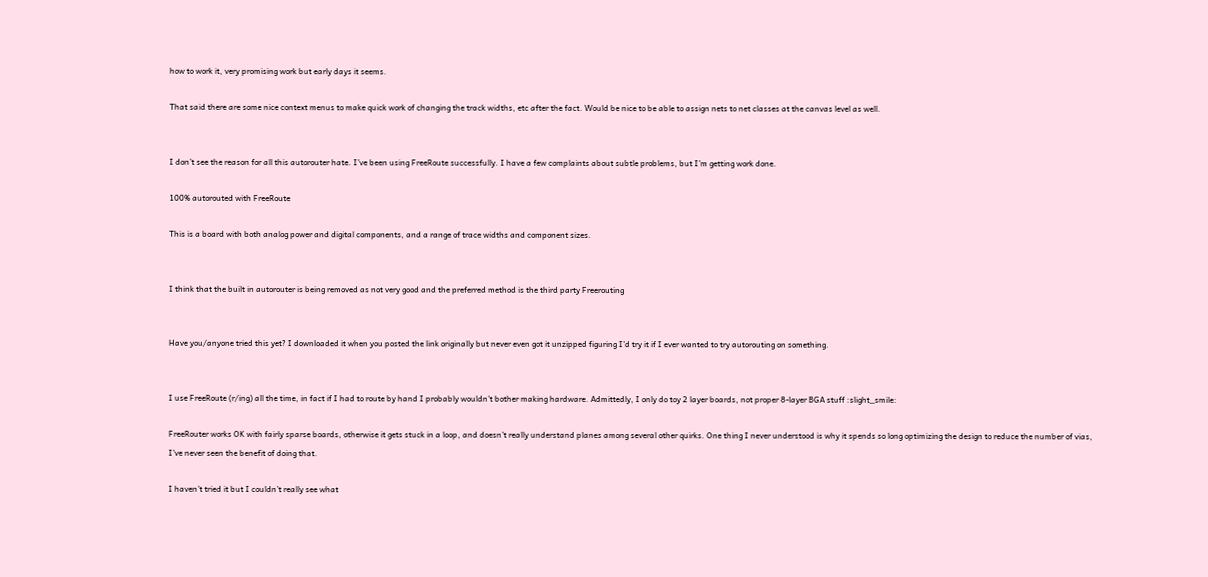how to work it, very promising work but early days it seems.

That said there are some nice context menus to make quick work of changing the track widths, etc after the fact. Would be nice to be able to assign nets to net classes at the canvas level as well.


I don’t see the reason for all this autorouter hate. I’ve been using FreeRoute successfully. I have a few complaints about subtle problems, but I’m getting work done.

100% autorouted with FreeRoute

This is a board with both analog power and digital components, and a range of trace widths and component sizes.


I think that the built in autorouter is being removed as not very good and the preferred method is the third party Freerouting


Have you/anyone tried this yet? I downloaded it when you posted the link originally but never even got it unzipped figuring I’d try it if I ever wanted to try autorouting on something.


I use FreeRoute (r/ing) all the time, in fact if I had to route by hand I probably wouldn’t bother making hardware. Admittedly, I only do toy 2 layer boards, not proper 8-layer BGA stuff :slight_smile:

FreeRouter works OK with fairly sparse boards, otherwise it gets stuck in a loop, and doesn’t really understand planes among several other quirks. One thing I never understood is why it spends so long optimizing the design to reduce the number of vias, I’ve never seen the benefit of doing that.

I haven’t tried it but I couldn’t really see what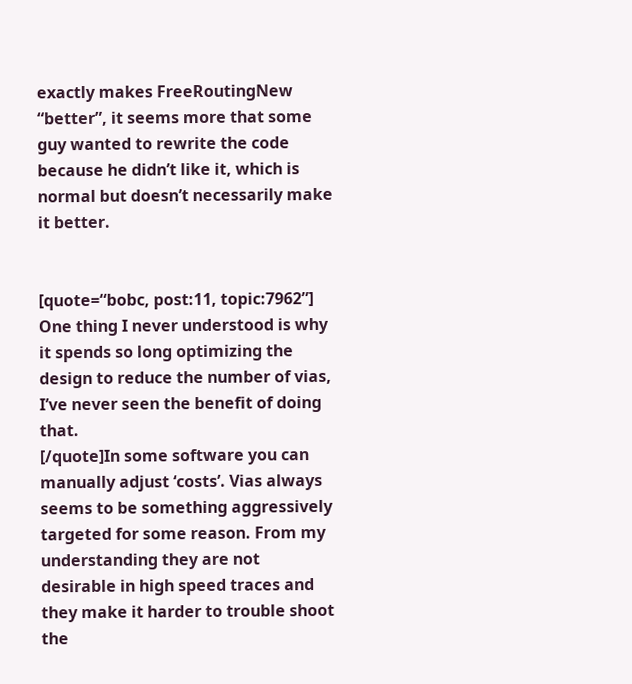exactly makes FreeRoutingNew “better”, it seems more that some guy wanted to rewrite the code because he didn’t like it, which is normal but doesn’t necessarily make it better.


[quote=“bobc, post:11, topic:7962”]
One thing I never understood is why it spends so long optimizing the design to reduce the number of vias, I’ve never seen the benefit of doing that.
[/quote]In some software you can manually adjust ‘costs’. Vias always seems to be something aggressively targeted for some reason. From my understanding they are not desirable in high speed traces and they make it harder to trouble shoot the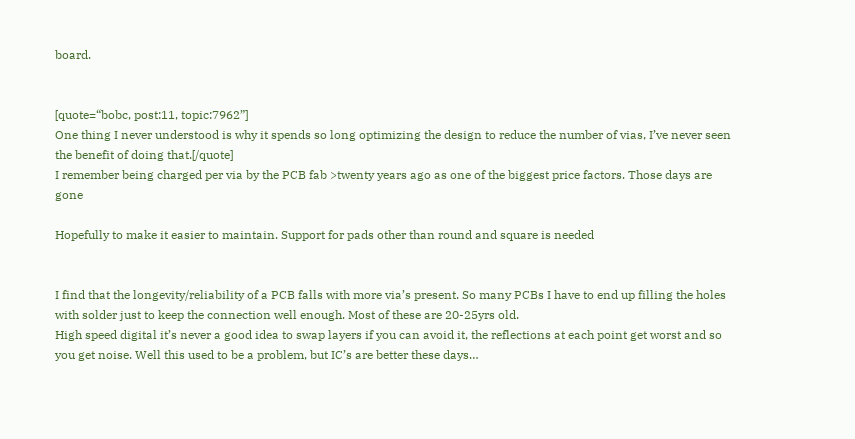board.


[quote=“bobc, post:11, topic:7962”]
One thing I never understood is why it spends so long optimizing the design to reduce the number of vias, I’ve never seen the benefit of doing that.[/quote]
I remember being charged per via by the PCB fab >twenty years ago as one of the biggest price factors. Those days are gone

Hopefully to make it easier to maintain. Support for pads other than round and square is needed


I find that the longevity/reliability of a PCB falls with more via’s present. So many PCBs I have to end up filling the holes with solder just to keep the connection well enough. Most of these are 20-25yrs old.
High speed digital it’s never a good idea to swap layers if you can avoid it, the reflections at each point get worst and so you get noise. Well this used to be a problem, but IC’s are better these days…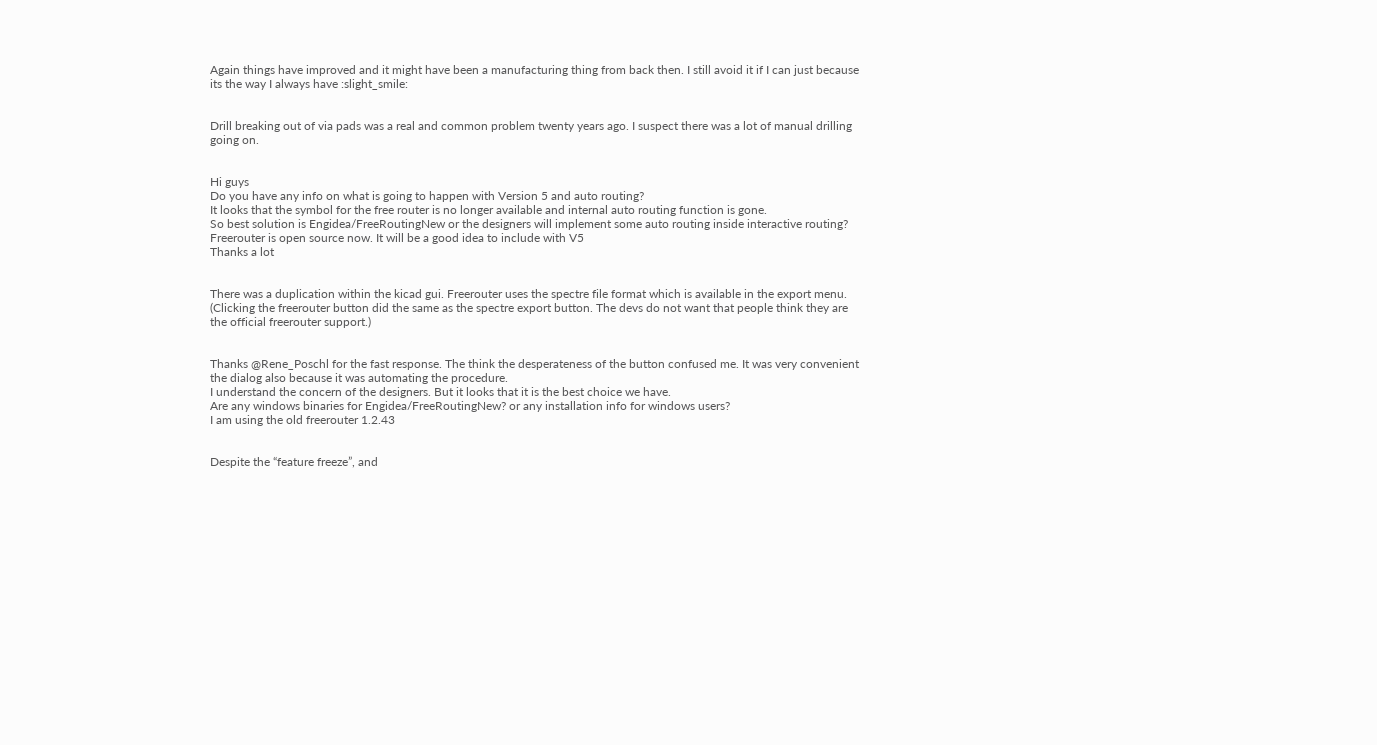Again things have improved and it might have been a manufacturing thing from back then. I still avoid it if I can just because its the way I always have :slight_smile:


Drill breaking out of via pads was a real and common problem twenty years ago. I suspect there was a lot of manual drilling going on.


Hi guys
Do you have any info on what is going to happen with Version 5 and auto routing?
It looks that the symbol for the free router is no longer available and internal auto routing function is gone.
So best solution is Engidea/FreeRoutingNew or the designers will implement some auto routing inside interactive routing?
Freerouter is open source now. It will be a good idea to include with V5
Thanks a lot


There was a duplication within the kicad gui. Freerouter uses the spectre file format which is available in the export menu. (Clicking the freerouter button did the same as the spectre export button. The devs do not want that people think they are the official freerouter support.)


Thanks @Rene_Poschl for the fast response. The think the desperateness of the button confused me. It was very convenient the dialog also because it was automating the procedure.
I understand the concern of the designers. But it looks that it is the best choice we have.
Are any windows binaries for Engidea/FreeRoutingNew? or any installation info for windows users?
I am using the old freerouter 1.2.43


Despite the “feature freeze”, and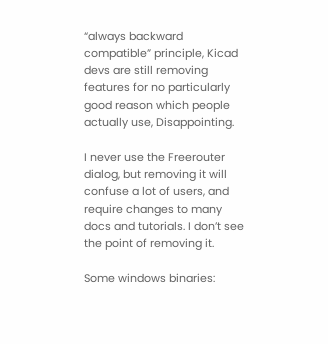“always backward compatible” principle, Kicad devs are still removing features for no particularly good reason which people actually use, Disappointing.

I never use the Freerouter dialog, but removing it will confuse a lot of users, and require changes to many docs and tutorials. I don’t see the point of removing it.

Some windows binaries: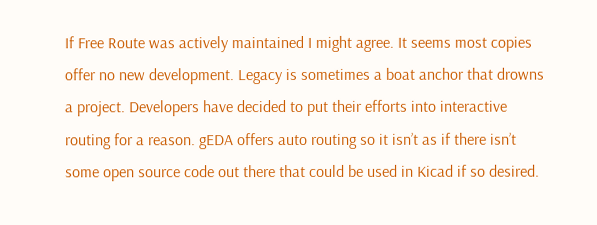If Free Route was actively maintained I might agree. It seems most copies offer no new development. Legacy is sometimes a boat anchor that drowns a project. Developers have decided to put their efforts into interactive routing for a reason. gEDA offers auto routing so it isn’t as if there isn’t some open source code out there that could be used in Kicad if so desired.